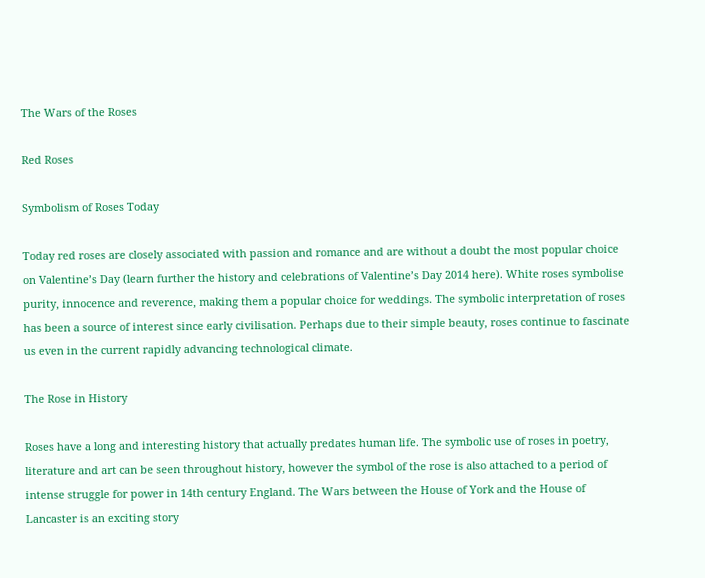The Wars of the Roses

Red Roses

Symbolism of Roses Today

Today red roses are closely associated with passion and romance and are without a doubt the most popular choice on Valentine’s Day (learn further the history and celebrations of Valentine’s Day 2014 here). White roses symbolise purity, innocence and reverence, making them a popular choice for weddings. The symbolic interpretation of roses has been a source of interest since early civilisation. Perhaps due to their simple beauty, roses continue to fascinate us even in the current rapidly advancing technological climate.

The Rose in History

Roses have a long and interesting history that actually predates human life. The symbolic use of roses in poetry, literature and art can be seen throughout history, however the symbol of the rose is also attached to a period of intense struggle for power in 14th century England. The Wars between the House of York and the House of Lancaster is an exciting story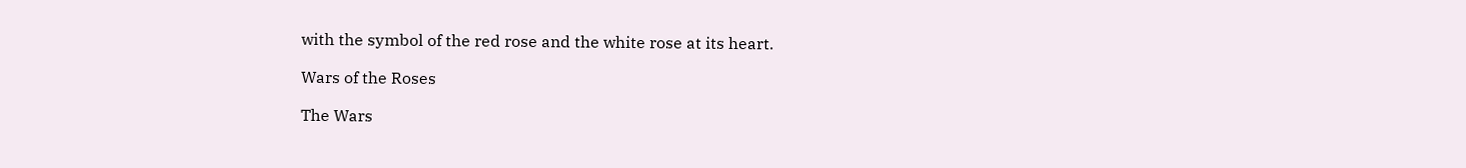with the symbol of the red rose and the white rose at its heart.

Wars of the Roses

The Wars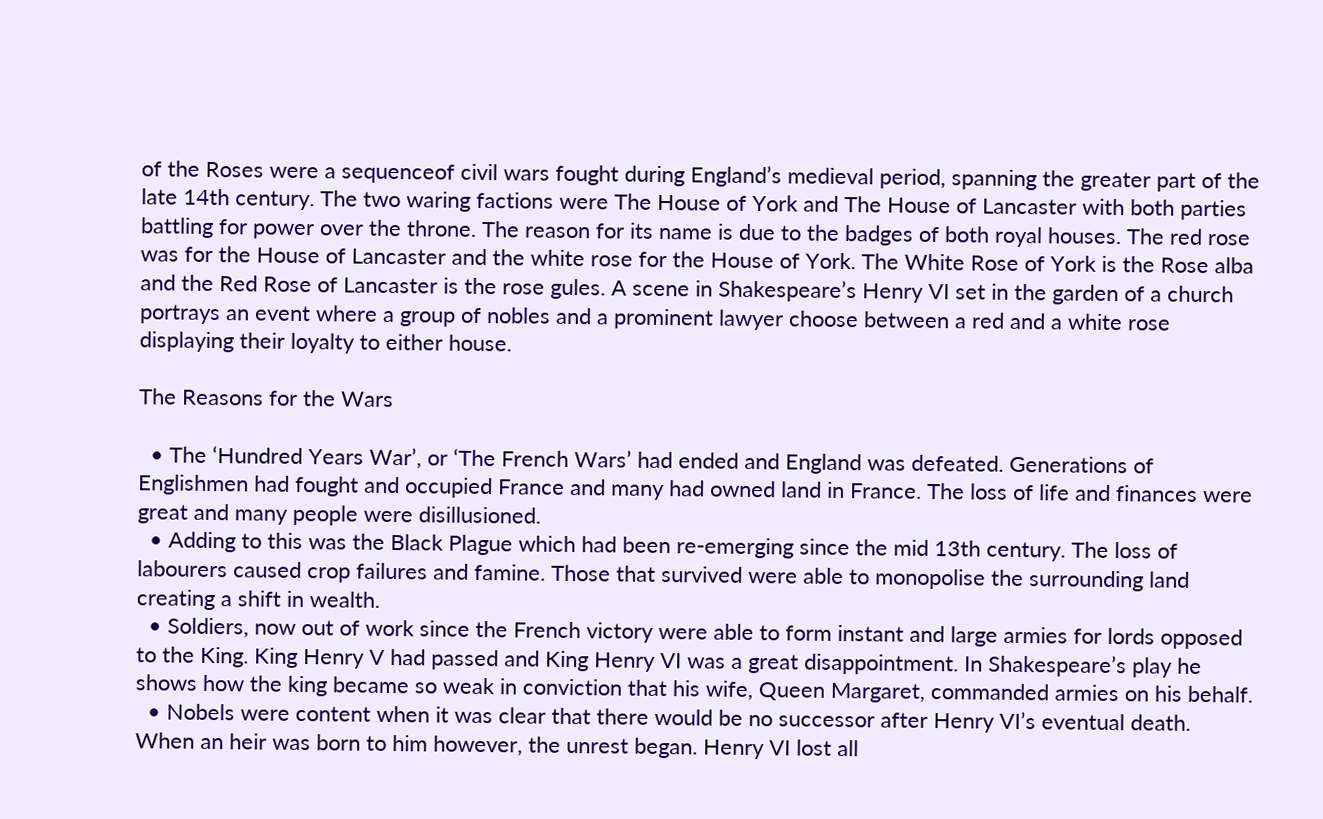of the Roses were a sequenceof civil wars fought during England’s medieval period, spanning the greater part of the late 14th century. The two waring factions were The House of York and The House of Lancaster with both parties battling for power over the throne. The reason for its name is due to the badges of both royal houses. The red rose was for the House of Lancaster and the white rose for the House of York. The White Rose of York is the Rose alba and the Red Rose of Lancaster is the rose gules. A scene in Shakespeare’s Henry VI set in the garden of a church portrays an event where a group of nobles and a prominent lawyer choose between a red and a white rose displaying their loyalty to either house.

The Reasons for the Wars

  • The ‘Hundred Years War’, or ‘The French Wars’ had ended and England was defeated. Generations of Englishmen had fought and occupied France and many had owned land in France. The loss of life and finances were great and many people were disillusioned.
  • Adding to this was the Black Plague which had been re-emerging since the mid 13th century. The loss of labourers caused crop failures and famine. Those that survived were able to monopolise the surrounding land creating a shift in wealth.
  • Soldiers, now out of work since the French victory were able to form instant and large armies for lords opposed to the King. King Henry V had passed and King Henry VI was a great disappointment. In Shakespeare’s play he shows how the king became so weak in conviction that his wife, Queen Margaret, commanded armies on his behalf.
  • Nobels were content when it was clear that there would be no successor after Henry VI’s eventual death. When an heir was born to him however, the unrest began. Henry VI lost all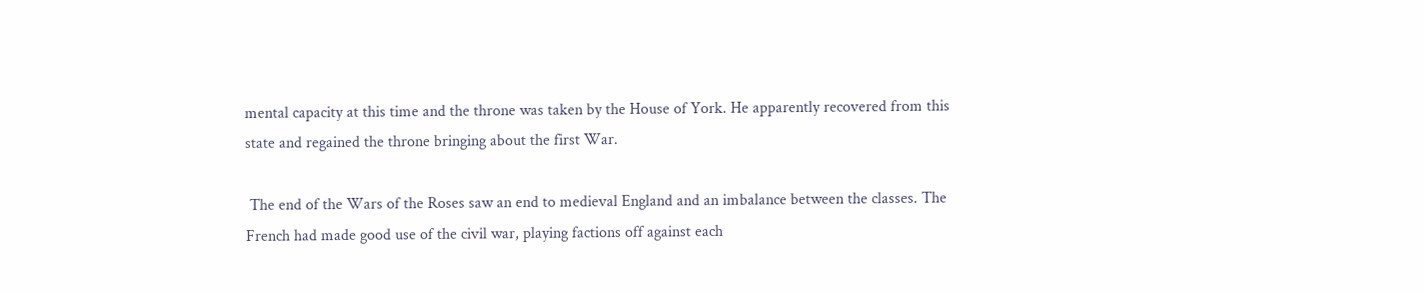mental capacity at this time and the throne was taken by the House of York. He apparently recovered from this state and regained the throne bringing about the first War.

 The end of the Wars of the Roses saw an end to medieval England and an imbalance between the classes. The French had made good use of the civil war, playing factions off against each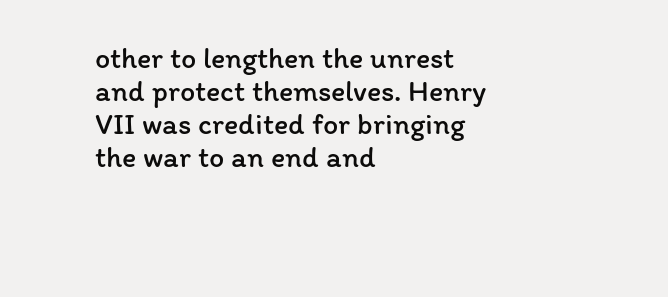other to lengthen the unrest and protect themselves. Henry VII was credited for bringing the war to an end and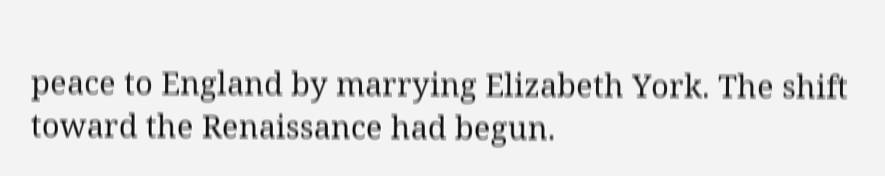peace to England by marrying Elizabeth York. The shift toward the Renaissance had begun.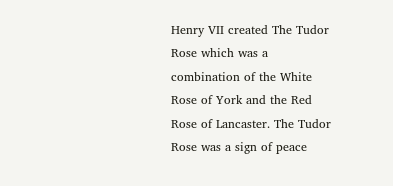Henry VII created The Tudor Rose which was a combination of the White Rose of York and the Red Rose of Lancaster. The Tudor Rose was a sign of peace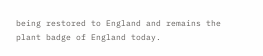being restored to England and remains the plant badge of England today.